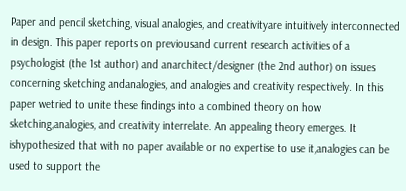Paper and pencil sketching, visual analogies, and creativityare intuitively interconnected in design. This paper reports on previousand current research activities of a psychologist (the 1st author) and anarchitect/designer (the 2nd author) on issues concerning sketching andanalogies, and analogies and creativity respectively. In this paper wetried to unite these findings into a combined theory on how sketching,analogies, and creativity interrelate. An appealing theory emerges. It ishypothesized that with no paper available or no expertise to use it,analogies can be used to support the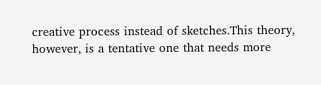creative process instead of sketches.This theory, however, is a tentative one that needs more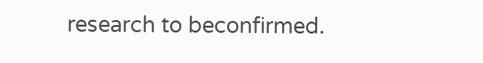research to beconfirmed.